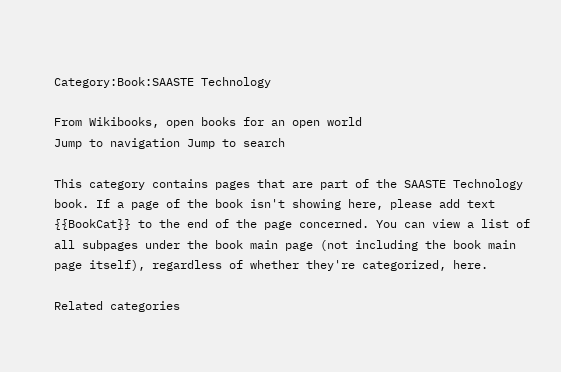Category:Book:SAASTE Technology

From Wikibooks, open books for an open world
Jump to navigation Jump to search

This category contains pages that are part of the SAASTE Technology book. If a page of the book isn't showing here, please add text {{BookCat}} to the end of the page concerned. You can view a list of all subpages under the book main page (not including the book main page itself), regardless of whether they're categorized, here.

Related categories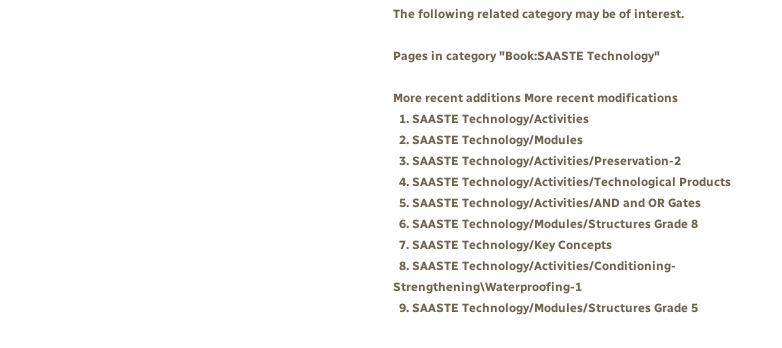The following related category may be of interest.

Pages in category "Book:SAASTE Technology"

More recent additions More recent modifications
  1. SAASTE Technology/Activities
  2. SAASTE Technology/Modules
  3. SAASTE Technology/Activities/Preservation-2
  4. SAASTE Technology/Activities/Technological Products
  5. SAASTE Technology/Activities/AND and OR Gates
  6. SAASTE Technology/Modules/Structures Grade 8
  7. SAASTE Technology/Key Concepts
  8. SAASTE Technology/Activities/Conditioning-Strengthening\Waterproofing-1
  9. SAASTE Technology/Modules/Structures Grade 5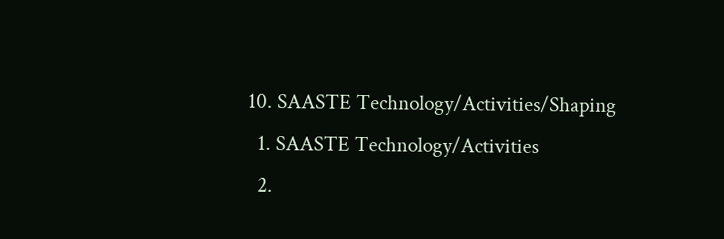10. SAASTE Technology/Activities/Shaping
  1. SAASTE Technology/Activities
  2.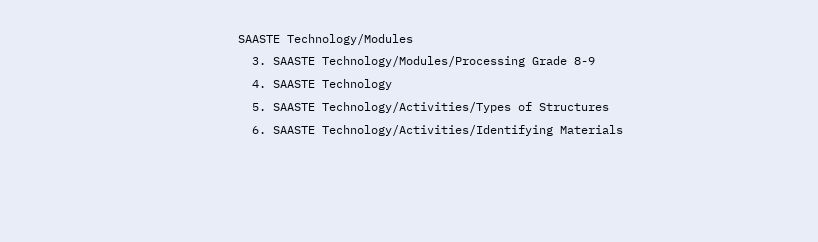SAASTE Technology/Modules
  3. SAASTE Technology/Modules/Processing Grade 8-9
  4. SAASTE Technology
  5. SAASTE Technology/Activities/Types of Structures
  6. SAASTE Technology/Activities/Identifying Materials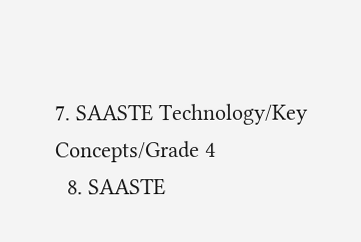7. SAASTE Technology/Key Concepts/Grade 4
  8. SAASTE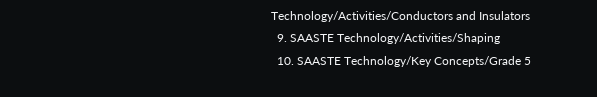Technology/Activities/Conductors and Insulators
  9. SAASTE Technology/Activities/Shaping
  10. SAASTE Technology/Key Concepts/Grade 5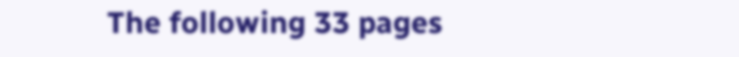The following 33 pages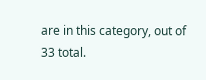are in this category, out of 33 total.